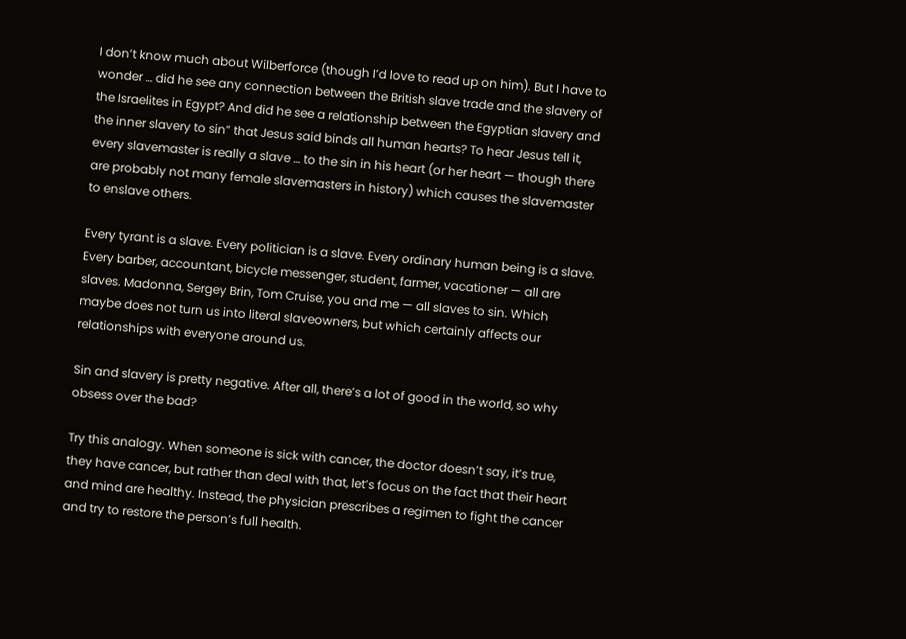I don’t know much about Wilberforce (though I’d love to read up on him). But I have to wonder … did he see any connection between the British slave trade and the slavery of the Israelites in Egypt? And did he see a relationship between the Egyptian slavery and the inner slavery to sin” that Jesus said binds all human hearts? To hear Jesus tell it, every slavemaster is really a slave … to the sin in his heart (or her heart — though there are probably not many female slavemasters in history) which causes the slavemaster to enslave others.

Every tyrant is a slave. Every politician is a slave. Every ordinary human being is a slave. Every barber, accountant, bicycle messenger, student, farmer, vacationer — all are slaves. Madonna, Sergey Brin, Tom Cruise, you and me — all slaves to sin. Which maybe does not turn us into literal slaveowners, but which certainly affects our relationships with everyone around us.

Sin and slavery is pretty negative. After all, there’s a lot of good in the world, so why obsess over the bad?

Try this analogy. When someone is sick with cancer, the doctor doesn’t say, it’s true, they have cancer, but rather than deal with that, let’s focus on the fact that their heart and mind are healthy. Instead, the physician prescribes a regimen to fight the cancer and try to restore the person’s full health.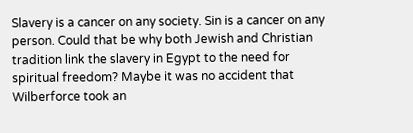Slavery is a cancer on any society. Sin is a cancer on any person. Could that be why both Jewish and Christian tradition link the slavery in Egypt to the need for spiritual freedom? Maybe it was no accident that Wilberforce took an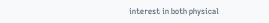interest in both physical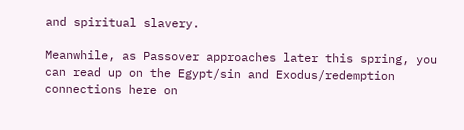and spiritual slavery.

Meanwhile, as Passover approaches later this spring, you can read up on the Egypt/sin and Exodus/redemption connections here on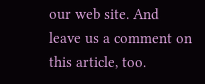our web site. And leave us a comment on this article, too.